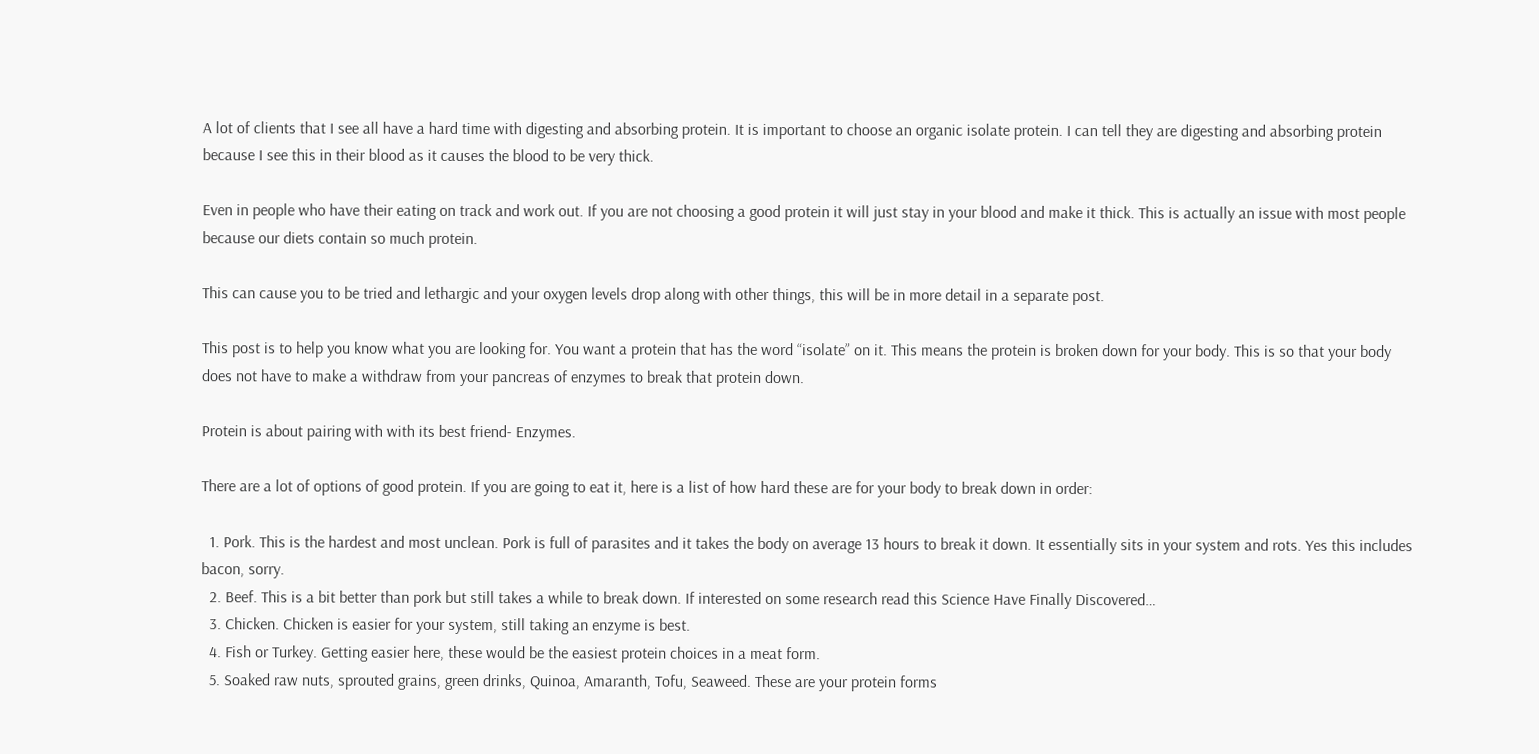A lot of clients that I see all have a hard time with digesting and absorbing protein. It is important to choose an organic isolate protein. I can tell they are digesting and absorbing protein because I see this in their blood as it causes the blood to be very thick.

Even in people who have their eating on track and work out. If you are not choosing a good protein it will just stay in your blood and make it thick. This is actually an issue with most people because our diets contain so much protein.

This can cause you to be tried and lethargic and your oxygen levels drop along with other things, this will be in more detail in a separate post.

This post is to help you know what you are looking for. You want a protein that has the word “isolate” on it. This means the protein is broken down for your body. This is so that your body does not have to make a withdraw from your pancreas of enzymes to break that protein down.

Protein is about pairing with with its best friend- Enzymes.

There are a lot of options of good protein. If you are going to eat it, here is a list of how hard these are for your body to break down in order:

  1. Pork. This is the hardest and most unclean. Pork is full of parasites and it takes the body on average 13 hours to break it down. It essentially sits in your system and rots. Yes this includes bacon, sorry.
  2. Beef. This is a bit better than pork but still takes a while to break down. If interested on some research read this Science Have Finally Discovered…
  3. Chicken. Chicken is easier for your system, still taking an enzyme is best.
  4. Fish or Turkey. Getting easier here, these would be the easiest protein choices in a meat form.
  5. Soaked raw nuts, sprouted grains, green drinks, Quinoa, Amaranth, Tofu, Seaweed. These are your protein forms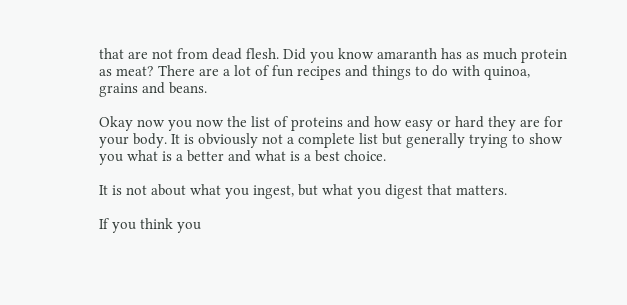that are not from dead flesh. Did you know amaranth has as much protein as meat? There are a lot of fun recipes and things to do with quinoa, grains and beans.

Okay now you now the list of proteins and how easy or hard they are for your body. It is obviously not a complete list but generally trying to show you what is a better and what is a best choice.

It is not about what you ingest, but what you digest that matters.

If you think you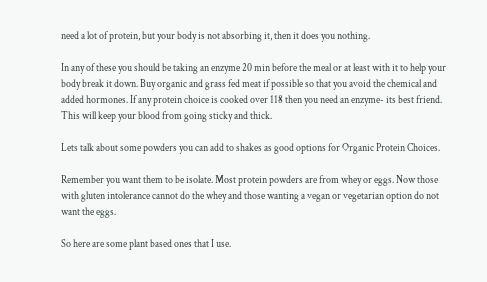need a lot of protein, but your body is not absorbing it, then it does you nothing.

In any of these you should be taking an enzyme 20 min before the meal or at least with it to help your body break it down. Buy organic and grass fed meat if possible so that you avoid the chemical and added hormones. If any protein choice is cooked over 118 then you need an enzyme- its best friend. This will keep your blood from going sticky and thick.

Lets talk about some powders you can add to shakes as good options for Organic Protein Choices.

Remember you want them to be isolate. Most protein powders are from whey or eggs. Now those with gluten intolerance cannot do the whey and those wanting a vegan or vegetarian option do not want the eggs.

So here are some plant based ones that I use.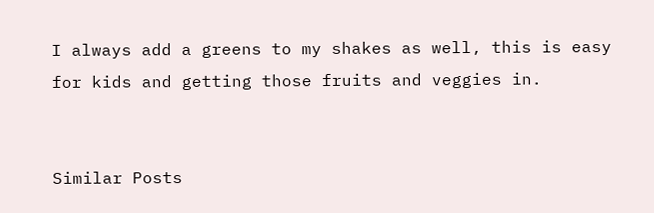I always add a greens to my shakes as well, this is easy for kids and getting those fruits and veggies in.


Similar Posts